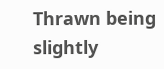Thrawn being slightly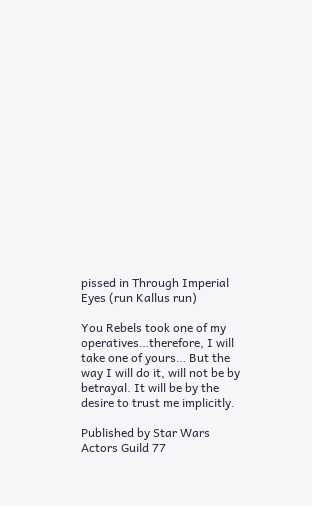pissed in Through Imperial Eyes (run Kallus run)

You Rebels took one of my operatives…therefore, I will take one of yours… But the way I will do it, will not be by betrayal. It will be by the desire to trust me implicitly.

Published by Star Wars Actors Guild 77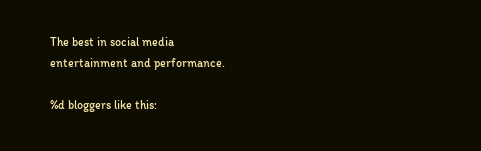The best in social media entertainment and performance.

%d bloggers like this: